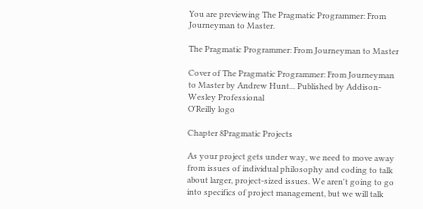You are previewing The Pragmatic Programmer: From Journeyman to Master.

The Pragmatic Programmer: From Journeyman to Master

Cover of The Pragmatic Programmer: From Journeyman to Master by Andrew Hunt... Published by Addison-Wesley Professional
O'Reilly logo

Chapter 8Pragmatic Projects

As your project gets under way, we need to move away from issues of individual philosophy and coding to talk about larger, project-sized issues. We aren't going to go into specifics of project management, but we will talk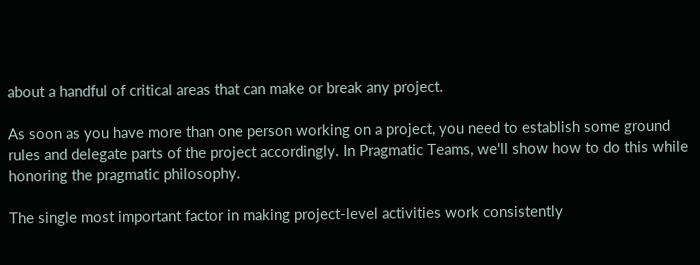about a handful of critical areas that can make or break any project.

As soon as you have more than one person working on a project, you need to establish some ground rules and delegate parts of the project accordingly. In Pragmatic Teams, we'll show how to do this while honoring the pragmatic philosophy.

The single most important factor in making project-level activities work consistently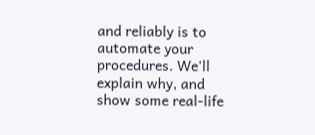and reliably is to automate your procedures. We'll explain why, and show some real-life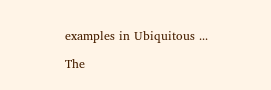examples in Ubiquitous ...

The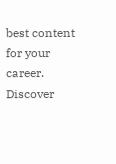best content for your career. Discover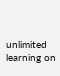unlimited learning on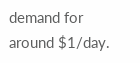demand for around $1/day.